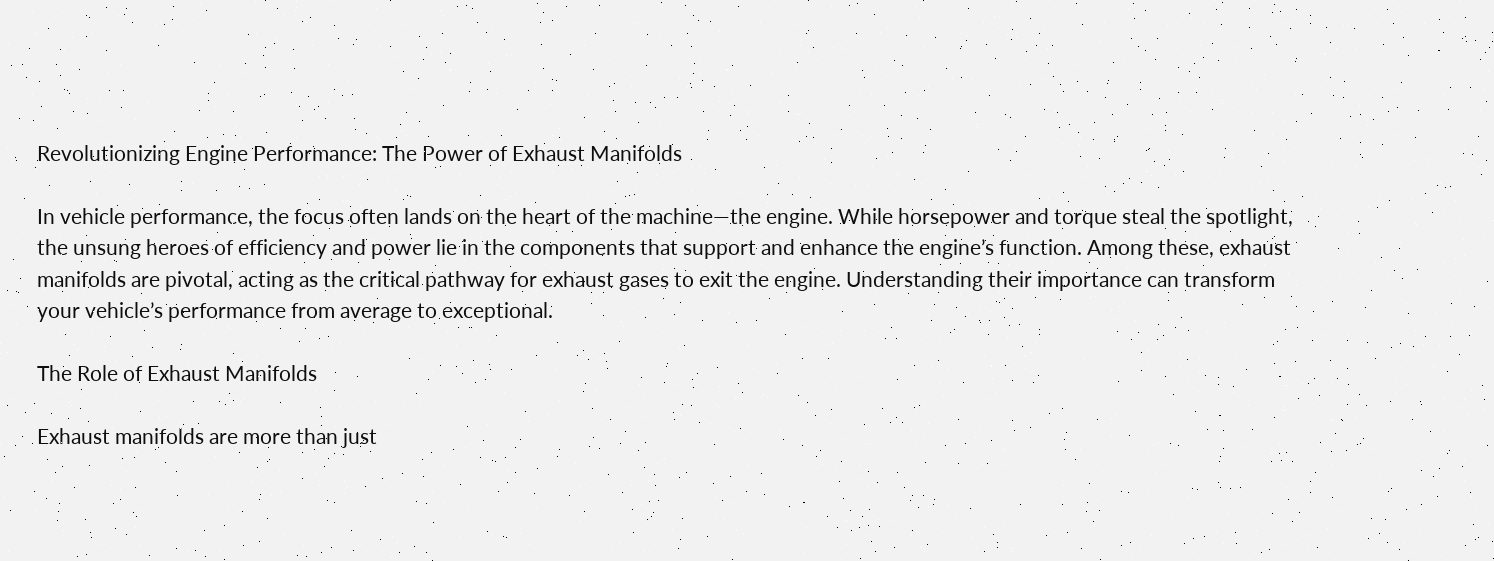Revolutionizing Engine Performance: The Power of Exhaust Manifolds

In vehicle performance, the focus often lands on the heart of the machine—the engine. While horsepower and torque steal the spotlight, the unsung heroes of efficiency and power lie in the components that support and enhance the engine’s function. Among these, exhaust manifolds are pivotal, acting as the critical pathway for exhaust gases to exit the engine. Understanding their importance can transform your vehicle’s performance from average to exceptional.

The Role of Exhaust Manifolds

Exhaust manifolds are more than just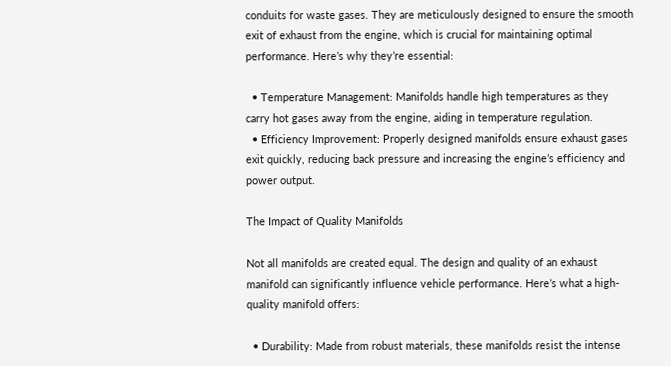conduits for waste gases. They are meticulously designed to ensure the smooth exit of exhaust from the engine, which is crucial for maintaining optimal performance. Here’s why they’re essential:

  • Temperature Management: Manifolds handle high temperatures as they carry hot gases away from the engine, aiding in temperature regulation.
  • Efficiency Improvement: Properly designed manifolds ensure exhaust gases exit quickly, reducing back pressure and increasing the engine’s efficiency and power output.

The Impact of Quality Manifolds

Not all manifolds are created equal. The design and quality of an exhaust manifold can significantly influence vehicle performance. Here’s what a high-quality manifold offers:

  • Durability: Made from robust materials, these manifolds resist the intense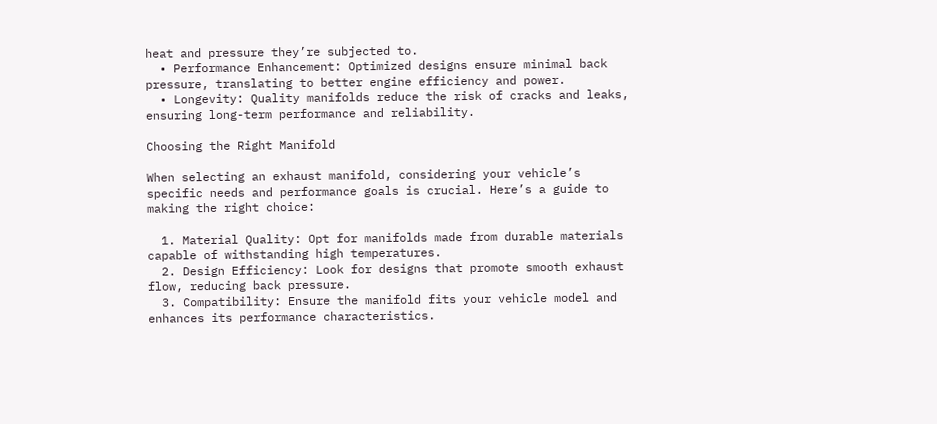heat and pressure they’re subjected to.
  • Performance Enhancement: Optimized designs ensure minimal back pressure, translating to better engine efficiency and power.
  • Longevity: Quality manifolds reduce the risk of cracks and leaks, ensuring long-term performance and reliability.

Choosing the Right Manifold

When selecting an exhaust manifold, considering your vehicle’s specific needs and performance goals is crucial. Here’s a guide to making the right choice:

  1. Material Quality: Opt for manifolds made from durable materials capable of withstanding high temperatures.
  2. Design Efficiency: Look for designs that promote smooth exhaust flow, reducing back pressure.
  3. Compatibility: Ensure the manifold fits your vehicle model and enhances its performance characteristics.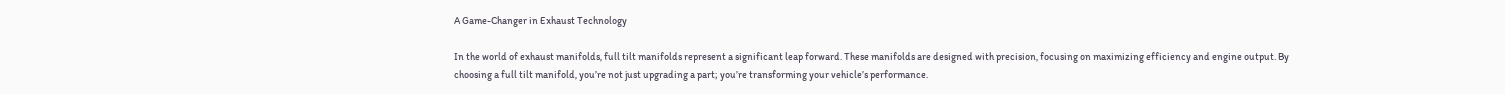A Game-Changer in Exhaust Technology

In the world of exhaust manifolds, full tilt manifolds represent a significant leap forward. These manifolds are designed with precision, focusing on maximizing efficiency and engine output. By choosing a full tilt manifold, you’re not just upgrading a part; you’re transforming your vehicle’s performance.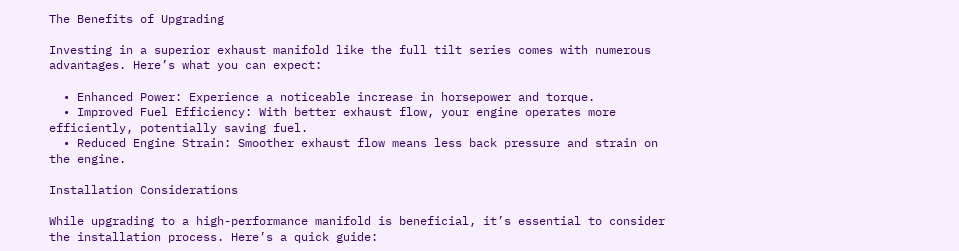The Benefits of Upgrading

Investing in a superior exhaust manifold like the full tilt series comes with numerous advantages. Here’s what you can expect:

  • Enhanced Power: Experience a noticeable increase in horsepower and torque.
  • Improved Fuel Efficiency: With better exhaust flow, your engine operates more efficiently, potentially saving fuel.
  • Reduced Engine Strain: Smoother exhaust flow means less back pressure and strain on the engine.

Installation Considerations

While upgrading to a high-performance manifold is beneficial, it’s essential to consider the installation process. Here’s a quick guide: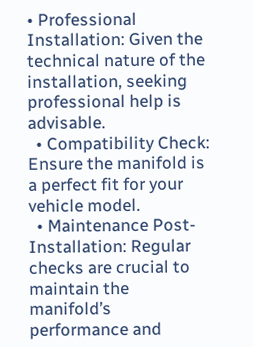• Professional Installation: Given the technical nature of the installation, seeking professional help is advisable.
  • Compatibility Check: Ensure the manifold is a perfect fit for your vehicle model.
  • Maintenance Post-Installation: Regular checks are crucial to maintain the manifold’s performance and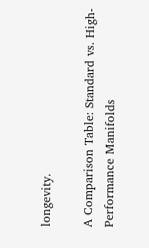longevity.

A Comparison Table: Standard vs. High-Performance Manifolds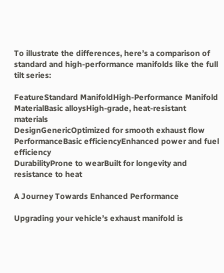To illustrate the differences, here’s a comparison of standard and high-performance manifolds like the full tilt series:

FeatureStandard ManifoldHigh-Performance Manifold
MaterialBasic alloysHigh-grade, heat-resistant materials
DesignGenericOptimized for smooth exhaust flow
PerformanceBasic efficiencyEnhanced power and fuel efficiency
DurabilityProne to wearBuilt for longevity and resistance to heat

A Journey Towards Enhanced Performance

Upgrading your vehicle’s exhaust manifold is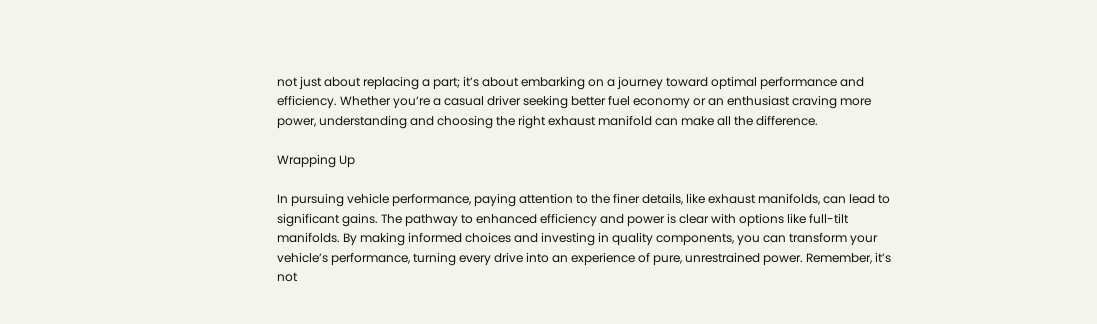not just about replacing a part; it’s about embarking on a journey toward optimal performance and efficiency. Whether you’re a casual driver seeking better fuel economy or an enthusiast craving more power, understanding and choosing the right exhaust manifold can make all the difference.

Wrapping Up

In pursuing vehicle performance, paying attention to the finer details, like exhaust manifolds, can lead to significant gains. The pathway to enhanced efficiency and power is clear with options like full-tilt manifolds. By making informed choices and investing in quality components, you can transform your vehicle’s performance, turning every drive into an experience of pure, unrestrained power. Remember, it’s not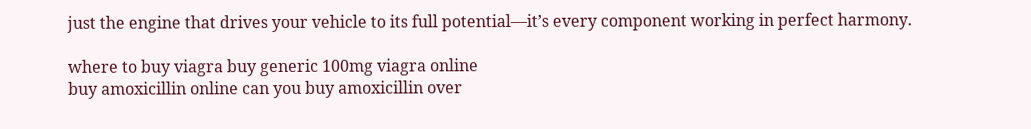just the engine that drives your vehicle to its full potential—it’s every component working in perfect harmony.

where to buy viagra buy generic 100mg viagra online
buy amoxicillin online can you buy amoxicillin over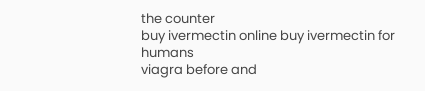the counter
buy ivermectin online buy ivermectin for humans
viagra before and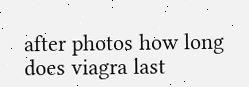after photos how long does viagra last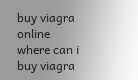buy viagra online where can i buy viagra